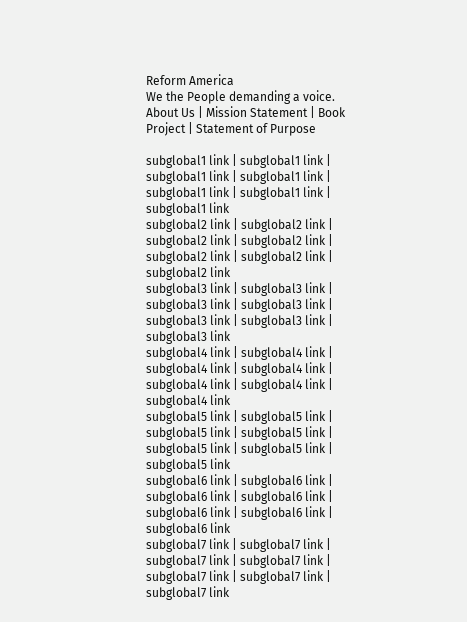Reform America
We the People demanding a voice.
About Us | Mission Statement | Book Project | Statement of Purpose

subglobal1 link | subglobal1 link | subglobal1 link | subglobal1 link | subglobal1 link | subglobal1 link | subglobal1 link
subglobal2 link | subglobal2 link | subglobal2 link | subglobal2 link | subglobal2 link | subglobal2 link | subglobal2 link
subglobal3 link | subglobal3 link | subglobal3 link | subglobal3 link | subglobal3 link | subglobal3 link | subglobal3 link
subglobal4 link | subglobal4 link | subglobal4 link | subglobal4 link | subglobal4 link | subglobal4 link | subglobal4 link
subglobal5 link | subglobal5 link | subglobal5 link | subglobal5 link | subglobal5 link | subglobal5 link | subglobal5 link
subglobal6 link | subglobal6 link | subglobal6 link | subglobal6 link | subglobal6 link | subglobal6 link | subglobal6 link
subglobal7 link | subglobal7 link | subglobal7 link | subglobal7 link | subglobal7 link | subglobal7 link | subglobal7 link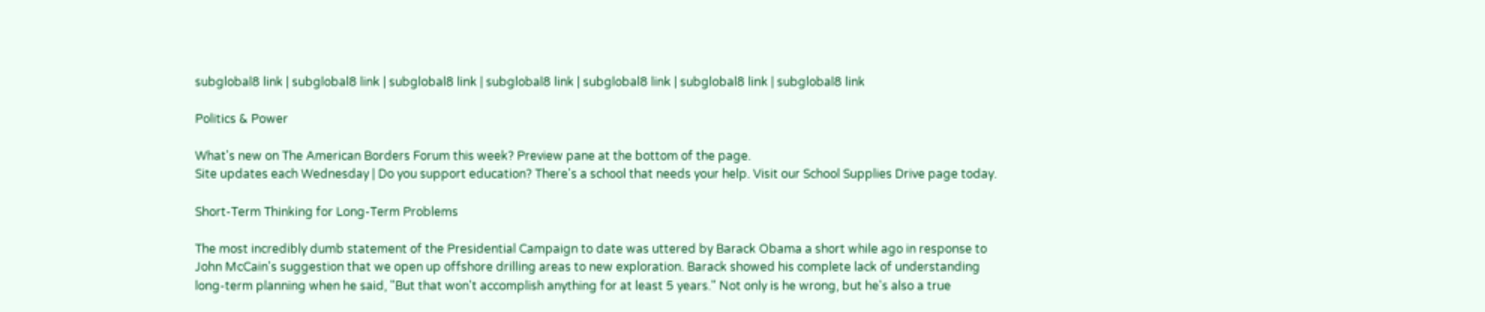subglobal8 link | subglobal8 link | subglobal8 link | subglobal8 link | subglobal8 link | subglobal8 link | subglobal8 link

Politics & Power

What's new on The American Borders Forum this week? Preview pane at the bottom of the page.
Site updates each Wednesday | Do you support education? There's a school that needs your help. Visit our School Supplies Drive page today.

Short-Term Thinking for Long-Term Problems

The most incredibly dumb statement of the Presidential Campaign to date was uttered by Barack Obama a short while ago in response to John McCain's suggestion that we open up offshore drilling areas to new exploration. Barack showed his complete lack of understanding long-term planning when he said, "But that won't accomplish anything for at least 5 years." Not only is he wrong, but he's also a true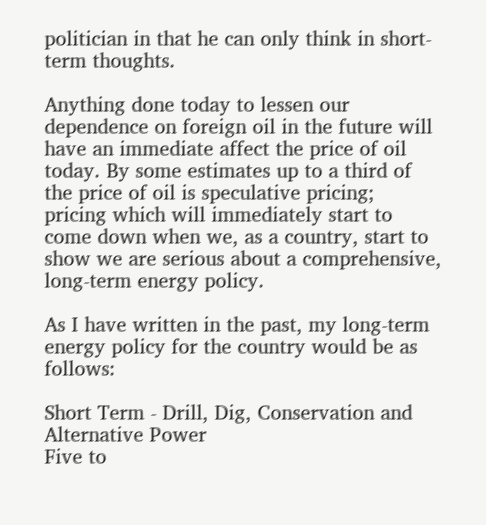politician in that he can only think in short-term thoughts.

Anything done today to lessen our dependence on foreign oil in the future will have an immediate affect the price of oil today. By some estimates up to a third of the price of oil is speculative pricing; pricing which will immediately start to come down when we, as a country, start to show we are serious about a comprehensive, long-term energy policy.

As I have written in the past, my long-term energy policy for the country would be as follows:

Short Term - Drill, Dig, Conservation and Alternative Power
Five to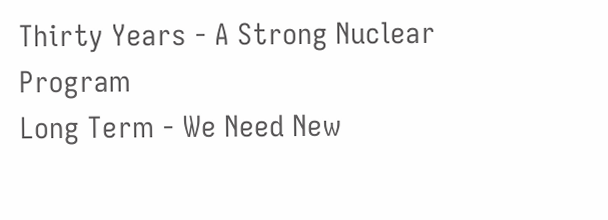Thirty Years - A Strong Nuclear Program
Long Term - We Need New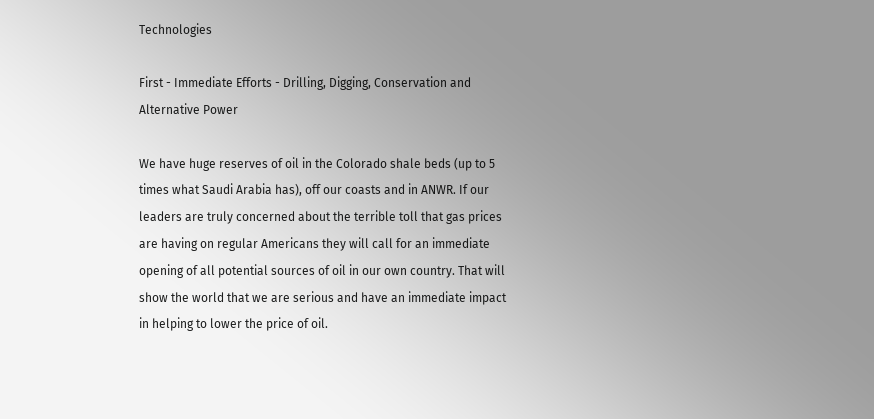Technologies

First - Immediate Efforts - Drilling, Digging, Conservation and Alternative Power

We have huge reserves of oil in the Colorado shale beds (up to 5 times what Saudi Arabia has), off our coasts and in ANWR. If our leaders are truly concerned about the terrible toll that gas prices are having on regular Americans they will call for an immediate opening of all potential sources of oil in our own country. That will show the world that we are serious and have an immediate impact in helping to lower the price of oil.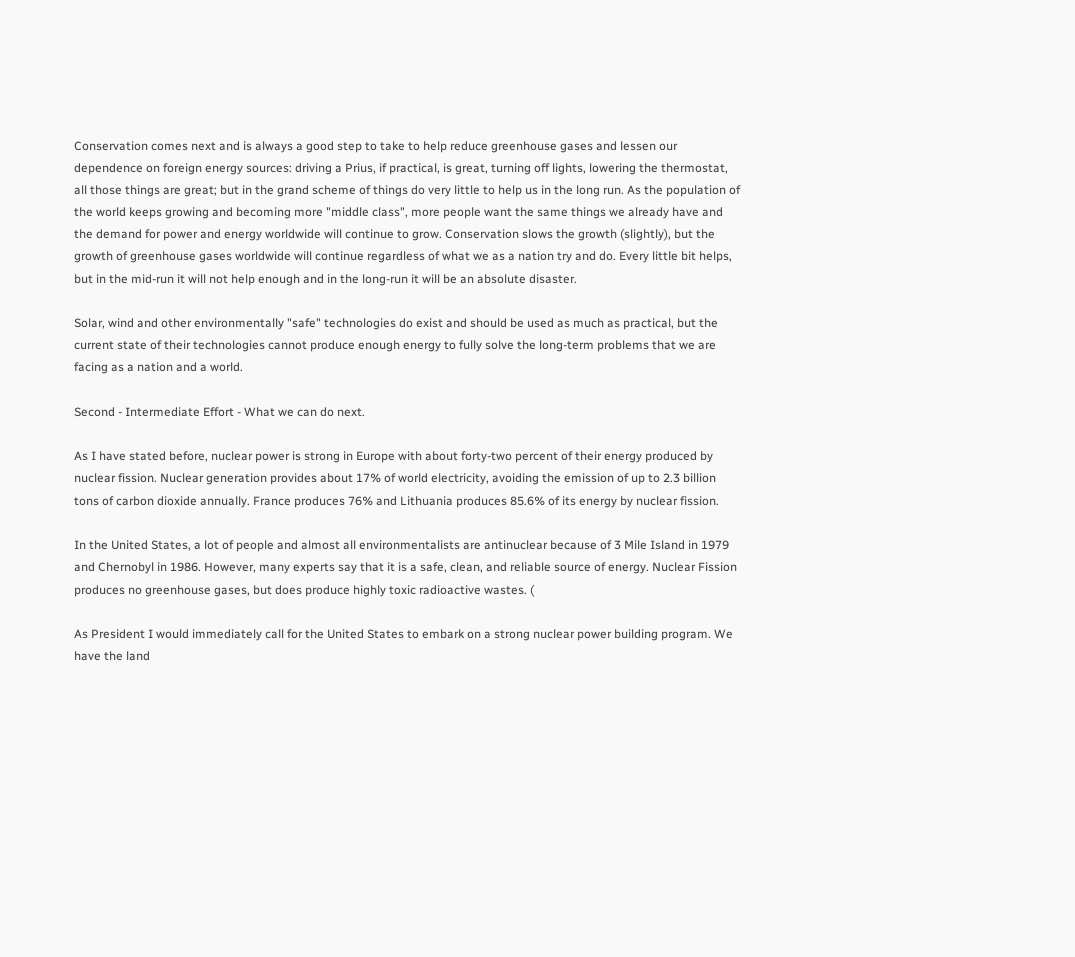Conservation comes next and is always a good step to take to help reduce greenhouse gases and lessen our dependence on foreign energy sources: driving a Prius, if practical, is great, turning off lights, lowering the thermostat, all those things are great; but in the grand scheme of things do very little to help us in the long run. As the population of the world keeps growing and becoming more "middle class", more people want the same things we already have and the demand for power and energy worldwide will continue to grow. Conservation slows the growth (slightly), but the growth of greenhouse gases worldwide will continue regardless of what we as a nation try and do. Every little bit helps, but in the mid-run it will not help enough and in the long-run it will be an absolute disaster.

Solar, wind and other environmentally "safe" technologies do exist and should be used as much as practical, but the current state of their technologies cannot produce enough energy to fully solve the long-term problems that we are facing as a nation and a world.

Second - Intermediate Effort - What we can do next.

As I have stated before, nuclear power is strong in Europe with about forty-two percent of their energy produced by nuclear fission. Nuclear generation provides about 17% of world electricity, avoiding the emission of up to 2.3 billion tons of carbon dioxide annually. France produces 76% and Lithuania produces 85.6% of its energy by nuclear fission.

In the United States, a lot of people and almost all environmentalists are antinuclear because of 3 Mile Island in 1979 and Chernobyl in 1986. However, many experts say that it is a safe, clean, and reliable source of energy. Nuclear Fission produces no greenhouse gases, but does produce highly toxic radioactive wastes. (

As President I would immediately call for the United States to embark on a strong nuclear power building program. We have the land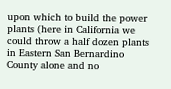upon which to build the power plants (here in California we could throw a half dozen plants in Eastern San Bernardino County alone and no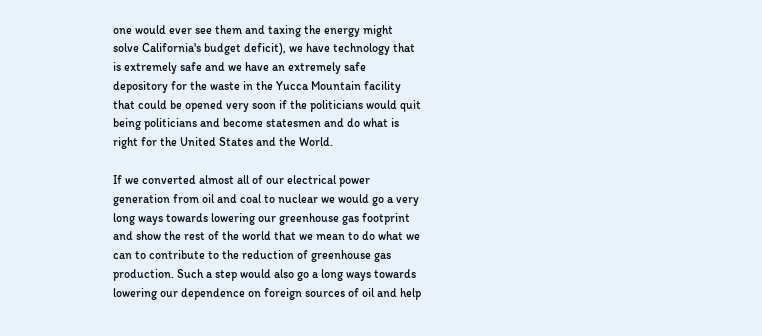one would ever see them and taxing the energy might solve California's budget deficit), we have technology that is extremely safe and we have an extremely safe depository for the waste in the Yucca Mountain facility that could be opened very soon if the politicians would quit being politicians and become statesmen and do what is right for the United States and the World.

If we converted almost all of our electrical power generation from oil and coal to nuclear we would go a very long ways towards lowering our greenhouse gas footprint and show the rest of the world that we mean to do what we can to contribute to the reduction of greenhouse gas production. Such a step would also go a long ways towards lowering our dependence on foreign sources of oil and help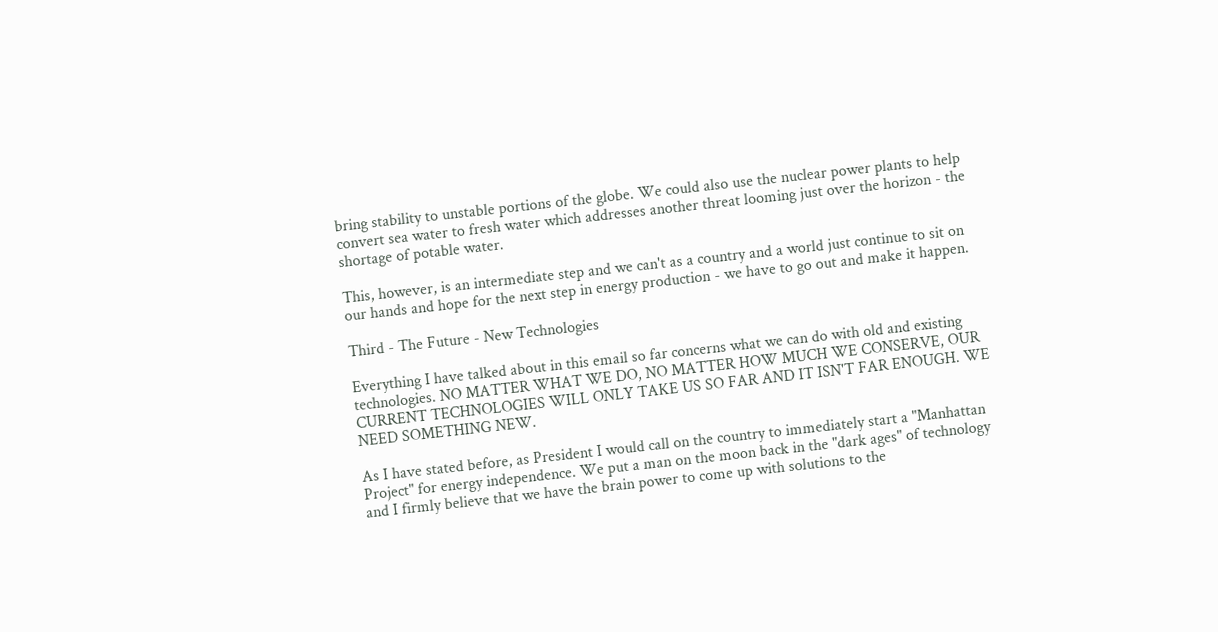bring stability to unstable portions of the globe. We could also use the nuclear power plants to help convert sea water to fresh water which addresses another threat looming just over the horizon - the shortage of potable water.

This, however, is an intermediate step and we can't as a country and a world just continue to sit on our hands and hope for the next step in energy production - we have to go out and make it happen.

Third - The Future - New Technologies

Everything I have talked about in this email so far concerns what we can do with old and existing technologies. NO MATTER WHAT WE DO, NO MATTER HOW MUCH WE CONSERVE, OUR CURRENT TECHNOLOGIES WILL ONLY TAKE US SO FAR AND IT ISN'T FAR ENOUGH. WE NEED SOMETHING NEW.

As I have stated before, as President I would call on the country to immediately start a "Manhattan Project" for energy independence. We put a man on the moon back in the "dark ages" of technology and I firmly believe that we have the brain power to come up with solutions to the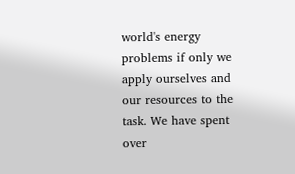world's energy problems if only we apply ourselves and our resources to the task. We have spent over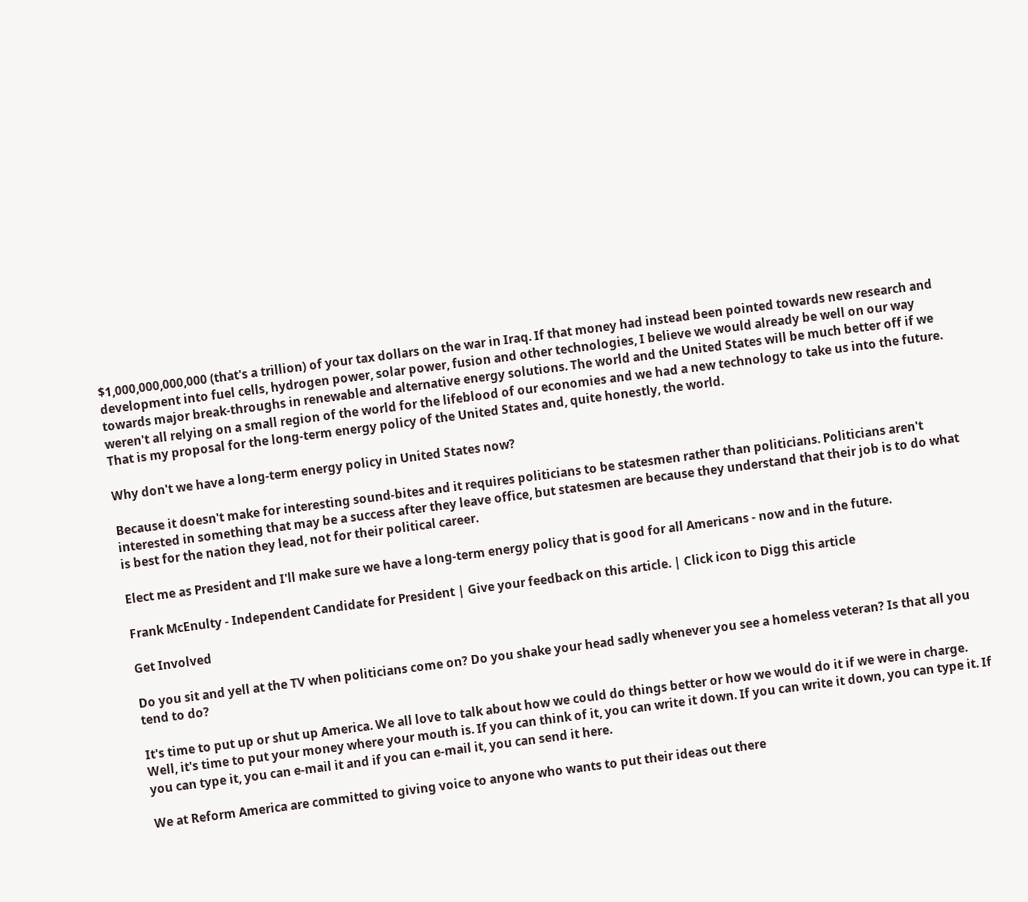$1,000,000,000,000 (that's a trillion) of your tax dollars on the war in Iraq. If that money had instead been pointed towards new research and development into fuel cells, hydrogen power, solar power, fusion and other technologies, I believe we would already be well on our way towards major break-throughs in renewable and alternative energy solutions. The world and the United States will be much better off if we weren't all relying on a small region of the world for the lifeblood of our economies and we had a new technology to take us into the future. That is my proposal for the long-term energy policy of the United States and, quite honestly, the world.

Why don't we have a long-term energy policy in United States now?

Because it doesn't make for interesting sound-bites and it requires politicians to be statesmen rather than politicians. Politicians aren't interested in something that may be a success after they leave office, but statesmen are because they understand that their job is to do what is best for the nation they lead, not for their political career.

Elect me as President and I'll make sure we have a long-term energy policy that is good for all Americans - now and in the future.

Frank McEnulty - Independent Candidate for President | Give your feedback on this article. | Click icon to Digg this article

Get Involved

Do you sit and yell at the TV when politicians come on? Do you shake your head sadly whenever you see a homeless veteran? Is that all you tend to do?

It's time to put up or shut up America. We all love to talk about how we could do things better or how we would do it if we were in charge. Well, it's time to put your money where your mouth is. If you can think of it, you can write it down. If you can write it down, you can type it. If you can type it, you can e-mail it and if you can e-mail it, you can send it here.

We at Reform America are committed to giving voice to anyone who wants to put their ideas out there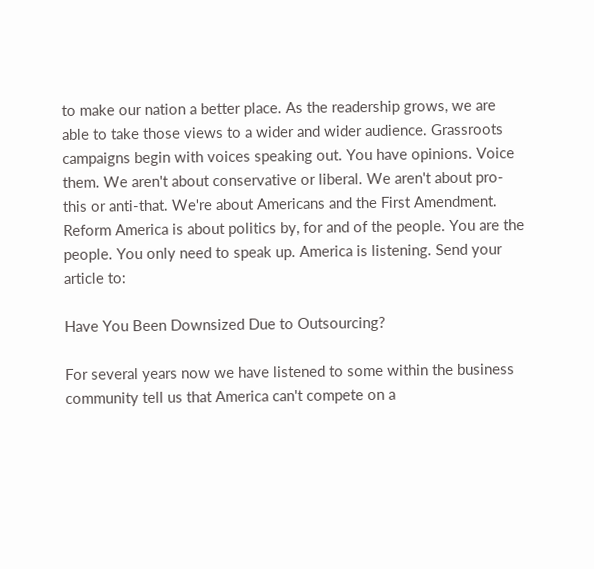to make our nation a better place. As the readership grows, we are able to take those views to a wider and wider audience. Grassroots campaigns begin with voices speaking out. You have opinions. Voice them. We aren't about conservative or liberal. We aren't about pro-this or anti-that. We're about Americans and the First Amendment. Reform America is about politics by, for and of the people. You are the people. You only need to speak up. America is listening. Send your article to:

Have You Been Downsized Due to Outsourcing?

For several years now we have listened to some within the business community tell us that America can't compete on a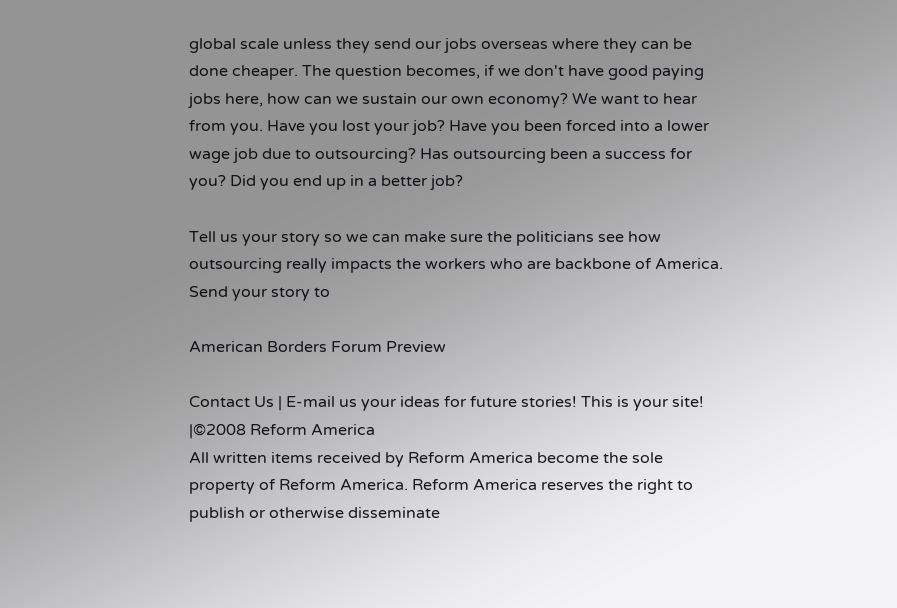global scale unless they send our jobs overseas where they can be done cheaper. The question becomes, if we don't have good paying jobs here, how can we sustain our own economy? We want to hear from you. Have you lost your job? Have you been forced into a lower wage job due to outsourcing? Has outsourcing been a success for you? Did you end up in a better job?

Tell us your story so we can make sure the politicians see how outsourcing really impacts the workers who are backbone of America. Send your story to

American Borders Forum Preview

Contact Us | E-mail us your ideas for future stories! This is your site! |©2008 Reform America
All written items received by Reform America become the sole property of Reform America. Reform America reserves the right to publish or otherwise disseminate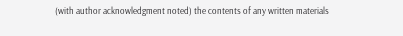(with author acknowledgment noted) the contents of any written materials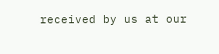received by us at our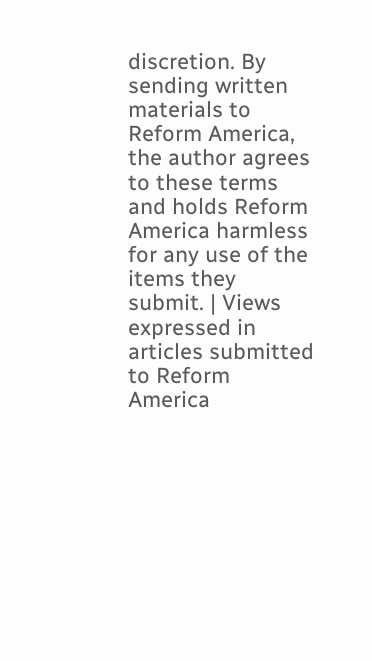discretion. By sending written materials to Reform America, the author agrees to these terms and holds Reform America harmless for any use of the items they submit. | Views expressed in articles submitted to Reform America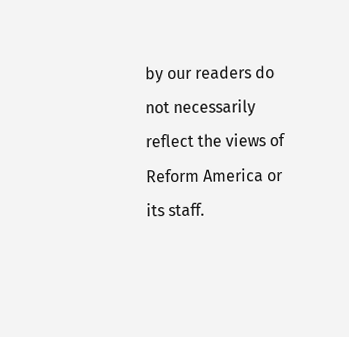by our readers do not necessarily reflect the views of Reform America or its staff.